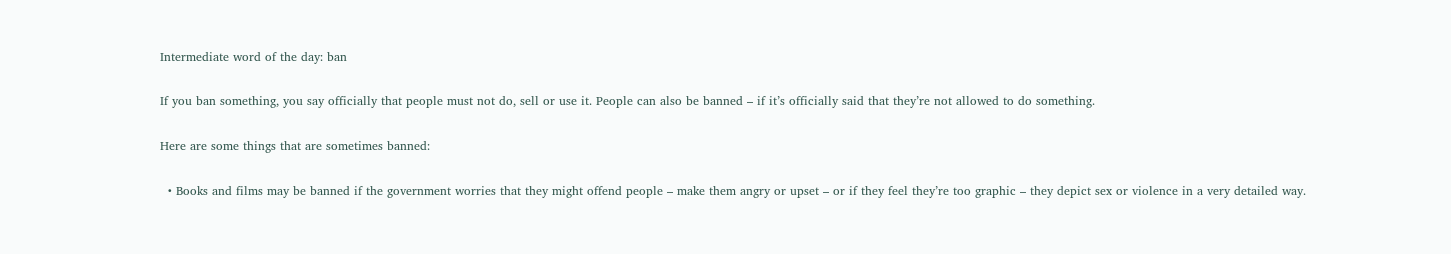Intermediate word of the day: ban

If you ban something, you say officially that people must not do, sell or use it. People can also be banned – if it’s officially said that they’re not allowed to do something.

Here are some things that are sometimes banned:

  • Books and films may be banned if the government worries that they might offend people – make them angry or upset – or if they feel they’re too graphic – they depict sex or violence in a very detailed way.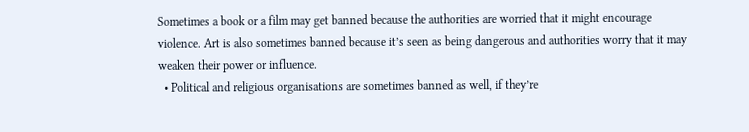Sometimes a book or a film may get banned because the authorities are worried that it might encourage violence. Art is also sometimes banned because it’s seen as being dangerous and authorities worry that it may weaken their power or influence.
  • Political and religious organisations are sometimes banned as well, if they’re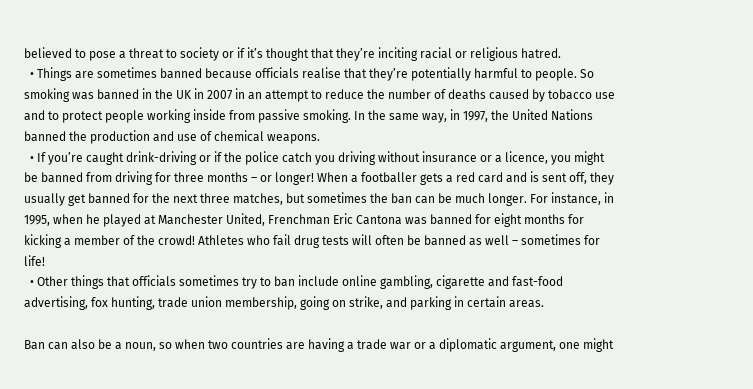believed to pose a threat to society or if it’s thought that they’re inciting racial or religious hatred.
  • Things are sometimes banned because officials realise that they’re potentially harmful to people. So smoking was banned in the UK in 2007 in an attempt to reduce the number of deaths caused by tobacco use and to protect people working inside from passive smoking. In the same way, in 1997, the United Nations banned the production and use of chemical weapons.
  • If you’re caught drink-driving or if the police catch you driving without insurance or a licence, you might be banned from driving for three months – or longer! When a footballer gets a red card and is sent off, they usually get banned for the next three matches, but sometimes the ban can be much longer. For instance, in 1995, when he played at Manchester United, Frenchman Eric Cantona was banned for eight months for kicking a member of the crowd! Athletes who fail drug tests will often be banned as well – sometimes for life!
  • Other things that officials sometimes try to ban include online gambling, cigarette and fast-food advertising, fox hunting, trade union membership, going on strike, and parking in certain areas.

Ban can also be a noun, so when two countries are having a trade war or a diplomatic argument, one might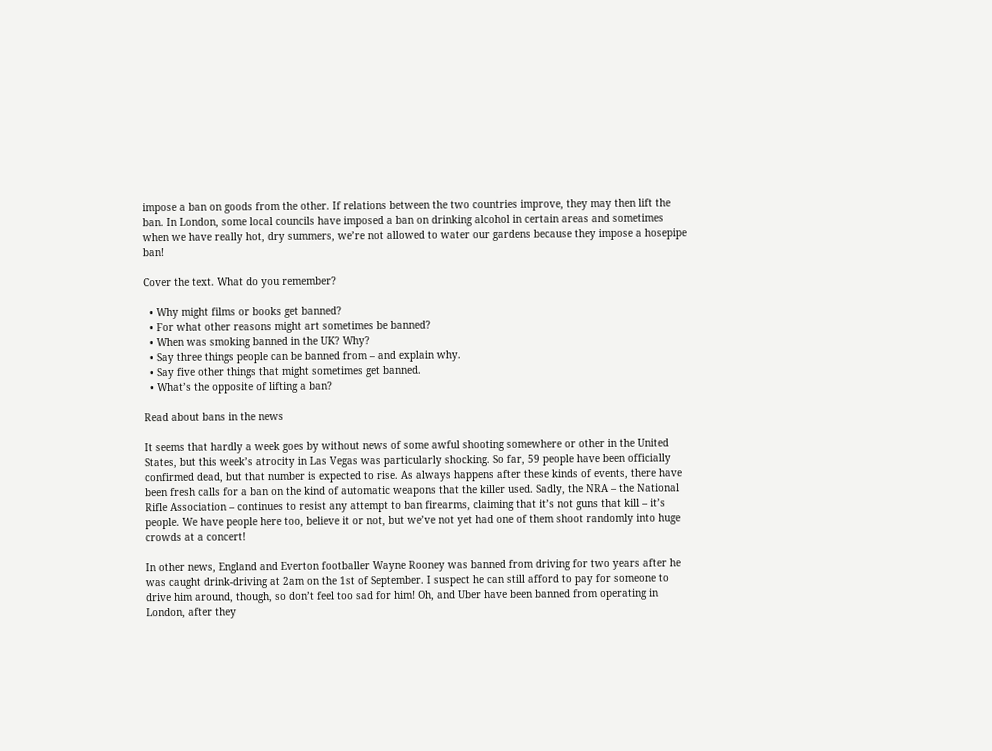impose a ban on goods from the other. If relations between the two countries improve, they may then lift the ban. In London, some local councils have imposed a ban on drinking alcohol in certain areas and sometimes when we have really hot, dry summers, we’re not allowed to water our gardens because they impose a hosepipe ban!

Cover the text. What do you remember?

  • Why might films or books get banned?
  • For what other reasons might art sometimes be banned?
  • When was smoking banned in the UK? Why?
  • Say three things people can be banned from – and explain why.
  • Say five other things that might sometimes get banned.
  • What’s the opposite of lifting a ban?

Read about bans in the news

It seems that hardly a week goes by without news of some awful shooting somewhere or other in the United States, but this week’s atrocity in Las Vegas was particularly shocking. So far, 59 people have been officially confirmed dead, but that number is expected to rise. As always happens after these kinds of events, there have been fresh calls for a ban on the kind of automatic weapons that the killer used. Sadly, the NRA – the National Rifle Association – continues to resist any attempt to ban firearms, claiming that it’s not guns that kill – it’s people. We have people here too, believe it or not, but we’ve not yet had one of them shoot randomly into huge crowds at a concert!

In other news, England and Everton footballer Wayne Rooney was banned from driving for two years after he was caught drink-driving at 2am on the 1st of September. I suspect he can still afford to pay for someone to drive him around, though, so don’t feel too sad for him! Oh, and Uber have been banned from operating in London, after they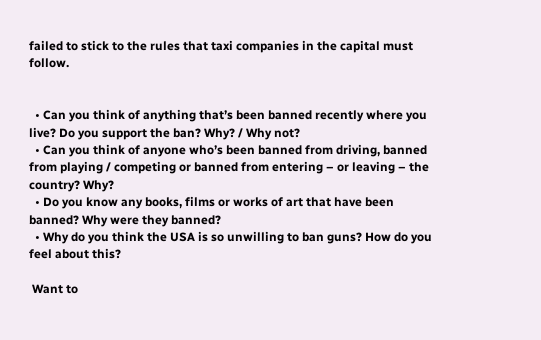failed to stick to the rules that taxi companies in the capital must follow.


  • Can you think of anything that’s been banned recently where you live? Do you support the ban? Why? / Why not?
  • Can you think of anyone who’s been banned from driving, banned from playing / competing or banned from entering – or leaving – the country? Why?
  • Do you know any books, films or works of art that have been banned? Why were they banned?
  • Why do you think the USA is so unwilling to ban guns? How do you feel about this?

 Want to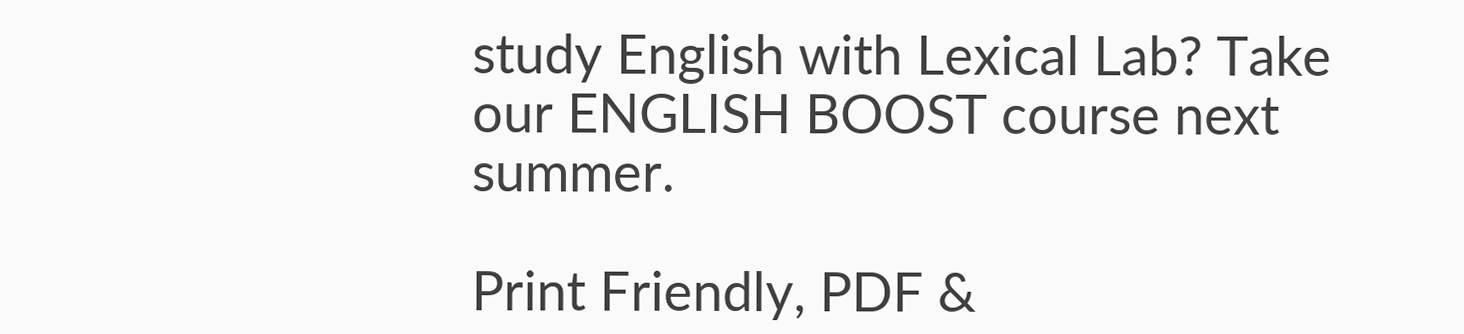study English with Lexical Lab? Take our ENGLISH BOOST course next summer.

Print Friendly, PDF &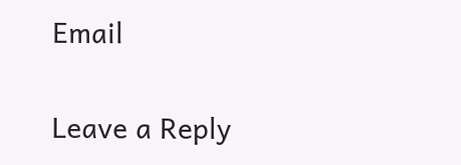Email

Leave a Reply